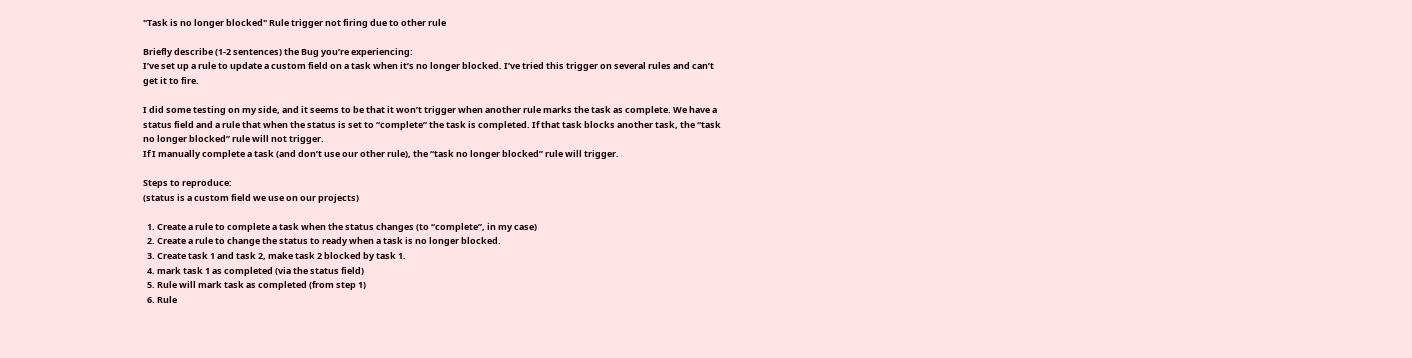"Task is no longer blocked" Rule trigger not firing due to other rule

Briefly describe (1-2 sentences) the Bug you’re experiencing:
I’ve set up a rule to update a custom field on a task when it’s no longer blocked. I’ve tried this trigger on several rules and can’t get it to fire.

I did some testing on my side, and it seems to be that it won’t trigger when another rule marks the task as complete. We have a status field and a rule that when the status is set to “complete” the task is completed. If that task blocks another task, the “task no longer blocked” rule will not trigger.
If I manually complete a task (and don’t use our other rule), the “task no longer blocked” rule will trigger.

Steps to reproduce:
(status is a custom field we use on our projects)

  1. Create a rule to complete a task when the status changes (to “complete”, in my case)
  2. Create a rule to change the status to ready when a task is no longer blocked.
  3. Create task 1 and task 2, make task 2 blocked by task 1.
  4. mark task 1 as completed (via the status field)
  5. Rule will mark task as completed (from step 1)
  6. Rule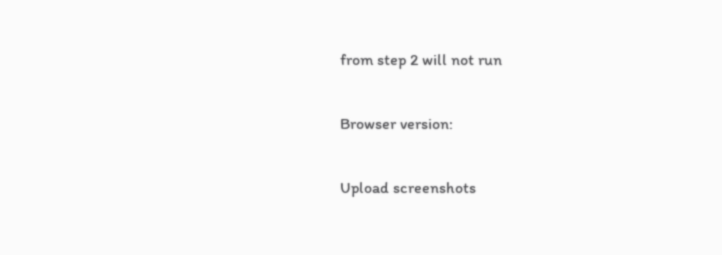from step 2 will not run

Browser version:

Upload screenshots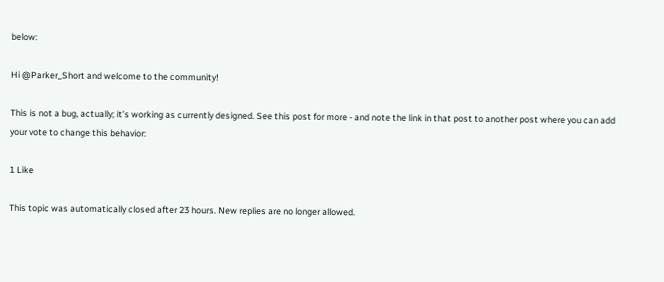below:

Hi @Parker_Short and welcome to the community!

This is not a bug, actually; it’s working as currently designed. See this post for more - and note the link in that post to another post where you can add your vote to change this behavior:

1 Like

This topic was automatically closed after 23 hours. New replies are no longer allowed.